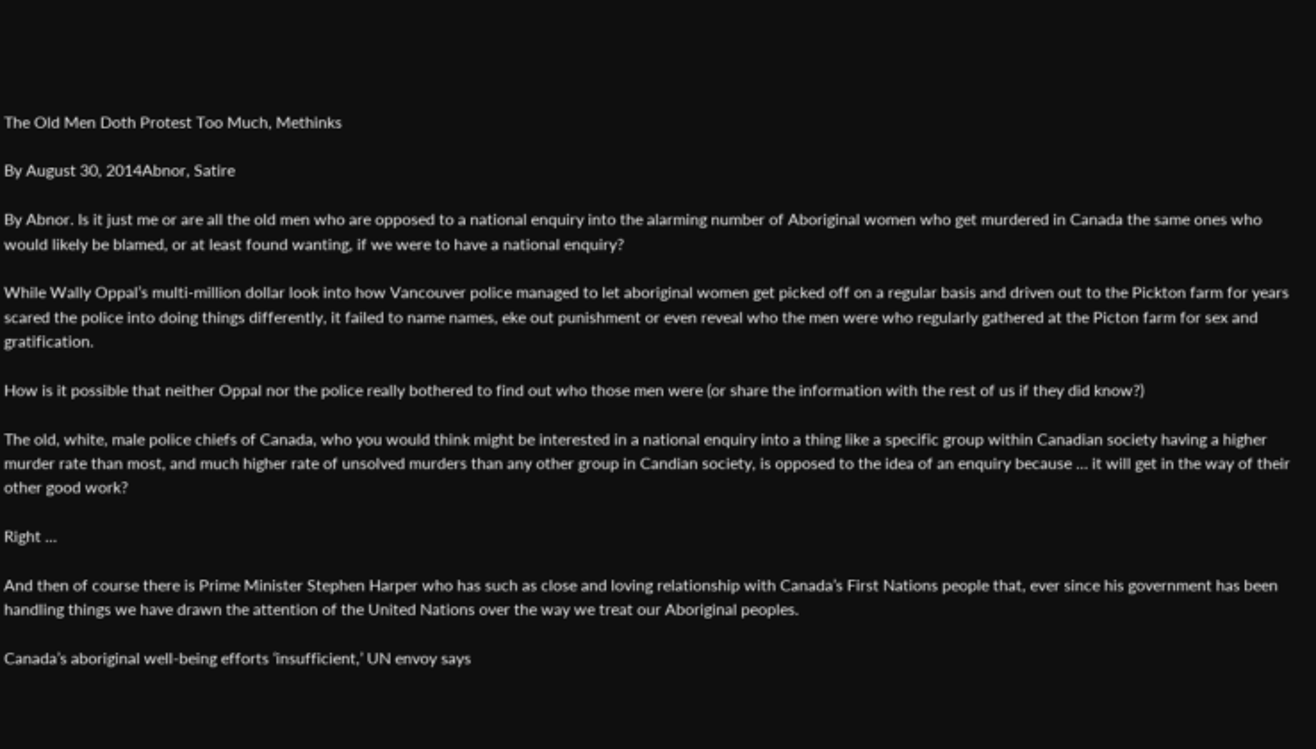The Old Men Doth Protest Too Much, Methinks

By August 30, 2014Abnor, Satire

By Abnor. Is it just me or are all the old men who are opposed to a national enquiry into the alarming number of Aboriginal women who get murdered in Canada the same ones who would likely be blamed, or at least found wanting, if we were to have a national enquiry?

While Wally Oppal’s multi-million dollar look into how Vancouver police managed to let aboriginal women get picked off on a regular basis and driven out to the Pickton farm for years scared the police into doing things differently, it failed to name names, eke out punishment or even reveal who the men were who regularly gathered at the Picton farm for sex and gratification.

How is it possible that neither Oppal nor the police really bothered to find out who those men were (or share the information with the rest of us if they did know?)

The old, white, male police chiefs of Canada, who you would think might be interested in a national enquiry into a thing like a specific group within Canadian society having a higher murder rate than most, and much higher rate of unsolved murders than any other group in Candian society, is opposed to the idea of an enquiry because … it will get in the way of their other good work?

Right …

And then of course there is Prime Minister Stephen Harper who has such as close and loving relationship with Canada’s First Nations people that, ever since his government has been handling things we have drawn the attention of the United Nations over the way we treat our Aboriginal peoples.

Canada’s aboriginal well-being efforts ‘insufficient,’ UN envoy says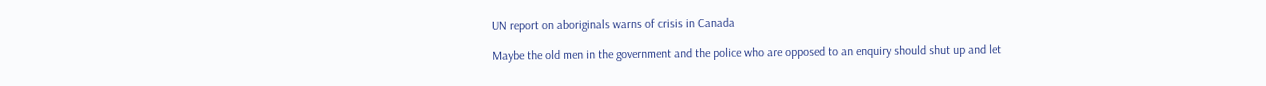UN report on aboriginals warns of crisis in Canada

Maybe the old men in the government and the police who are opposed to an enquiry should shut up and let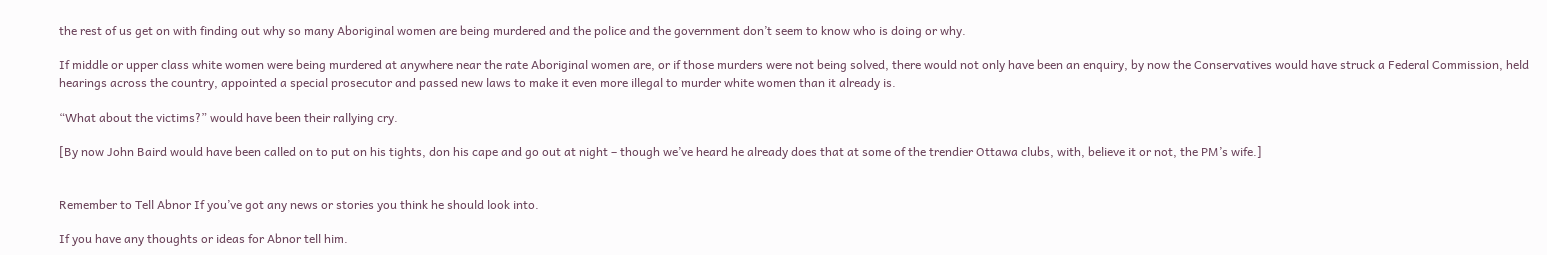the rest of us get on with finding out why so many Aboriginal women are being murdered and the police and the government don’t seem to know who is doing or why.

If middle or upper class white women were being murdered at anywhere near the rate Aboriginal women are, or if those murders were not being solved, there would not only have been an enquiry, by now the Conservatives would have struck a Federal Commission, held hearings across the country, appointed a special prosecutor and passed new laws to make it even more illegal to murder white women than it already is.

“What about the victims?” would have been their rallying cry.

[By now John Baird would have been called on to put on his tights, don his cape and go out at night – though we’ve heard he already does that at some of the trendier Ottawa clubs, with, believe it or not, the PM’s wife.]


Remember to Tell Abnor If you’ve got any news or stories you think he should look into.

If you have any thoughts or ideas for Abnor tell him.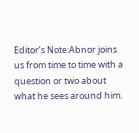Editor’s Note:Abnor joins us from time to time with a question or two about what he sees around him.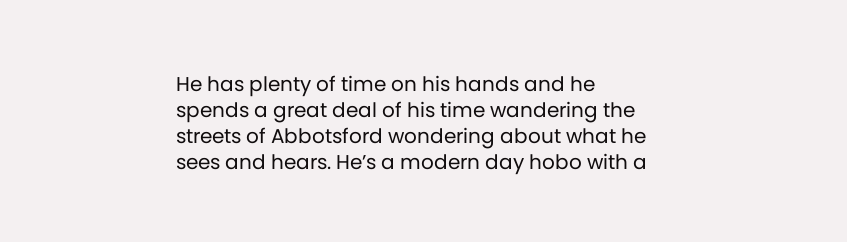He has plenty of time on his hands and he spends a great deal of his time wandering the streets of Abbotsford wondering about what he sees and hears. He’s a modern day hobo with a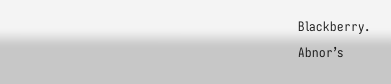Blackberry.
Abnor’s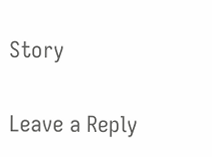Story

Leave a Reply